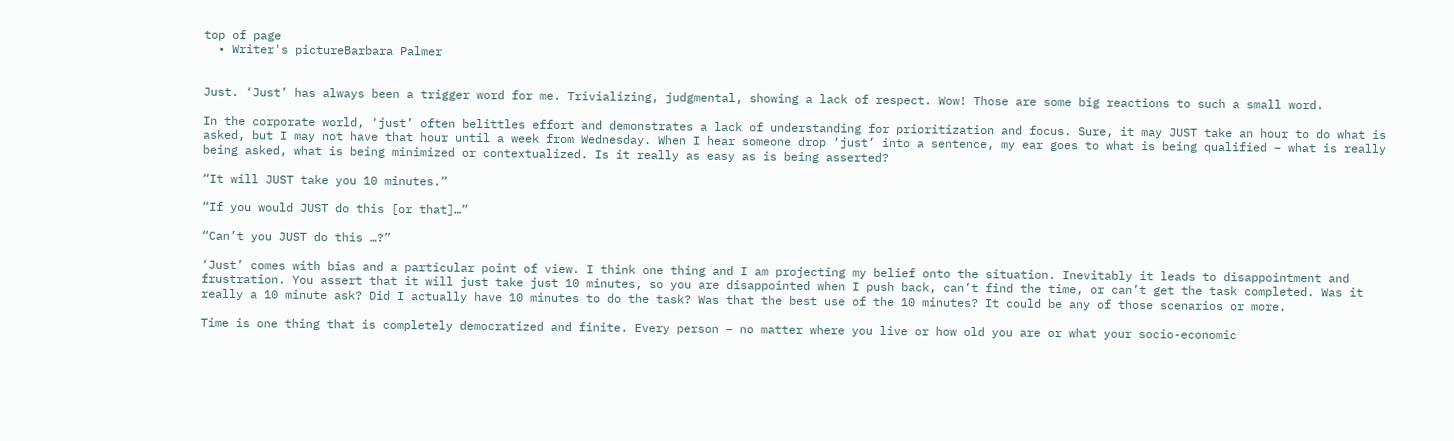top of page
  • Writer's pictureBarbara Palmer


Just. ‘Just’ has always been a trigger word for me. Trivializing, judgmental, showing a lack of respect. Wow! Those are some big reactions to such a small word.

In the corporate world, ‘just’ often belittles effort and demonstrates a lack of understanding for prioritization and focus. Sure, it may JUST take an hour to do what is asked, but I may not have that hour until a week from Wednesday. When I hear someone drop ‘just’ into a sentence, my ear goes to what is being qualified – what is really being asked, what is being minimized or contextualized. Is it really as easy as is being asserted?

“It will JUST take you 10 minutes.”

“If you would JUST do this [or that]…”

“Can’t you JUST do this …?”

‘Just’ comes with bias and a particular point of view. I think one thing and I am projecting my belief onto the situation. Inevitably it leads to disappointment and frustration. You assert that it will just take just 10 minutes, so you are disappointed when I push back, can’t find the time, or can’t get the task completed. Was it really a 10 minute ask? Did I actually have 10 minutes to do the task? Was that the best use of the 10 minutes? It could be any of those scenarios or more.

Time is one thing that is completely democratized and finite. Every person – no matter where you live or how old you are or what your socio-economic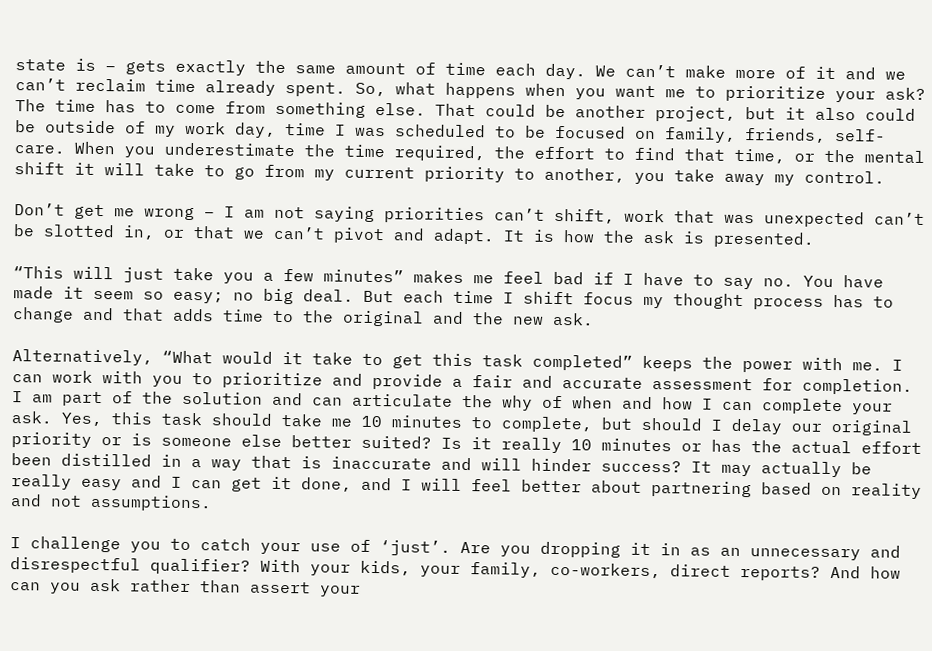state is – gets exactly the same amount of time each day. We can’t make more of it and we can’t reclaim time already spent. So, what happens when you want me to prioritize your ask? The time has to come from something else. That could be another project, but it also could be outside of my work day, time I was scheduled to be focused on family, friends, self-care. When you underestimate the time required, the effort to find that time, or the mental shift it will take to go from my current priority to another, you take away my control.

Don’t get me wrong – I am not saying priorities can’t shift, work that was unexpected can’t be slotted in, or that we can’t pivot and adapt. It is how the ask is presented.

“This will just take you a few minutes” makes me feel bad if I have to say no. You have made it seem so easy; no big deal. But each time I shift focus my thought process has to change and that adds time to the original and the new ask.

Alternatively, “What would it take to get this task completed” keeps the power with me. I can work with you to prioritize and provide a fair and accurate assessment for completion. I am part of the solution and can articulate the why of when and how I can complete your ask. Yes, this task should take me 10 minutes to complete, but should I delay our original priority or is someone else better suited? Is it really 10 minutes or has the actual effort been distilled in a way that is inaccurate and will hinder success? It may actually be really easy and I can get it done, and I will feel better about partnering based on reality and not assumptions.

I challenge you to catch your use of ‘just’. Are you dropping it in as an unnecessary and disrespectful qualifier? With your kids, your family, co-workers, direct reports? And how can you ask rather than assert your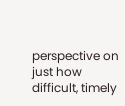perspective on just how difficult, timely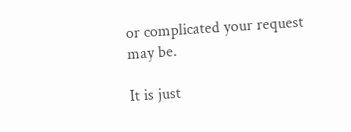or complicated your request may be.

It is just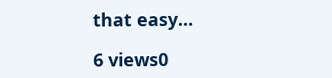that easy…

6 views0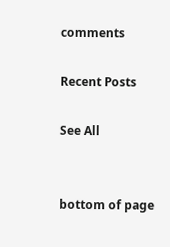comments

Recent Posts

See All


bottom of page